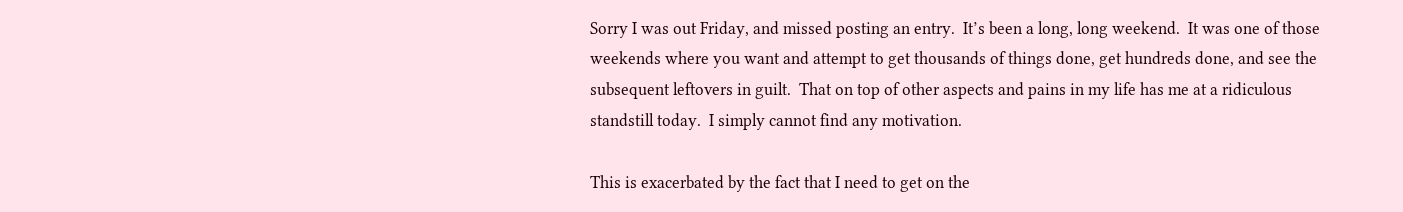Sorry I was out Friday, and missed posting an entry.  It’s been a long, long weekend.  It was one of those weekends where you want and attempt to get thousands of things done, get hundreds done, and see the subsequent leftovers in guilt.  That on top of other aspects and pains in my life has me at a ridiculous standstill today.  I simply cannot find any motivation.

This is exacerbated by the fact that I need to get on the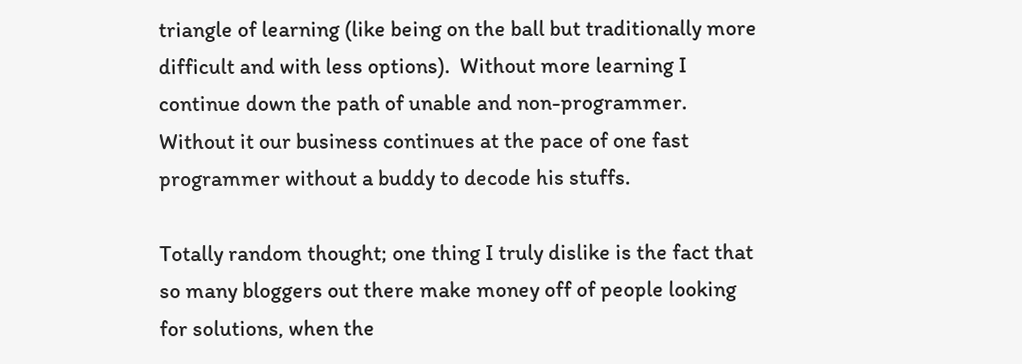triangle of learning (like being on the ball but traditionally more difficult and with less options).  Without more learning I continue down the path of unable and non-programmer.  Without it our business continues at the pace of one fast programmer without a buddy to decode his stuffs.

Totally random thought; one thing I truly dislike is the fact that so many bloggers out there make money off of people looking for solutions, when the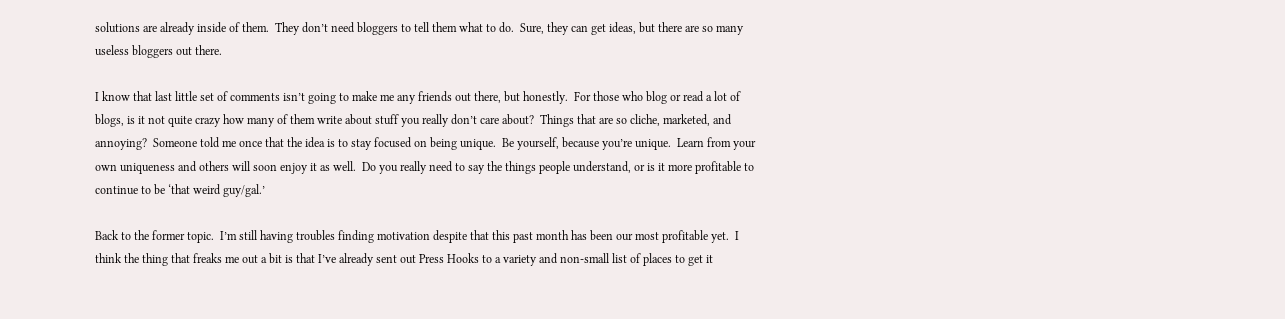solutions are already inside of them.  They don’t need bloggers to tell them what to do.  Sure, they can get ideas, but there are so many useless bloggers out there.

I know that last little set of comments isn’t going to make me any friends out there, but honestly.  For those who blog or read a lot of blogs, is it not quite crazy how many of them write about stuff you really don’t care about?  Things that are so cliche, marketed, and annoying?  Someone told me once that the idea is to stay focused on being unique.  Be yourself, because you’re unique.  Learn from your own uniqueness and others will soon enjoy it as well.  Do you really need to say the things people understand, or is it more profitable to continue to be ‘that weird guy/gal.’

Back to the former topic.  I’m still having troubles finding motivation despite that this past month has been our most profitable yet.  I think the thing that freaks me out a bit is that I’ve already sent out Press Hooks to a variety and non-small list of places to get it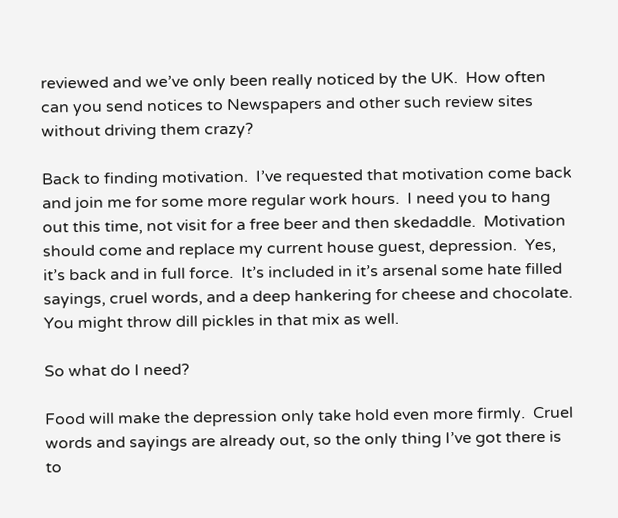reviewed and we’ve only been really noticed by the UK.  How often can you send notices to Newspapers and other such review sites without driving them crazy?

Back to finding motivation.  I’ve requested that motivation come back and join me for some more regular work hours.  I need you to hang out this time, not visit for a free beer and then skedaddle.  Motivation should come and replace my current house guest, depression.  Yes, it’s back and in full force.  It’s included in it’s arsenal some hate filled sayings, cruel words, and a deep hankering for cheese and chocolate.  You might throw dill pickles in that mix as well.

So what do I need?

Food will make the depression only take hold even more firmly.  Cruel words and sayings are already out, so the only thing I’ve got there is to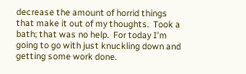decrease the amount of horrid things that make it out of my thoughts.  Took a bath; that was no help.  For today I’m going to go with just knuckling down and getting some work done.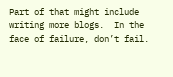Part of that might include writing more blogs.  In the face of failure, don’t fail.